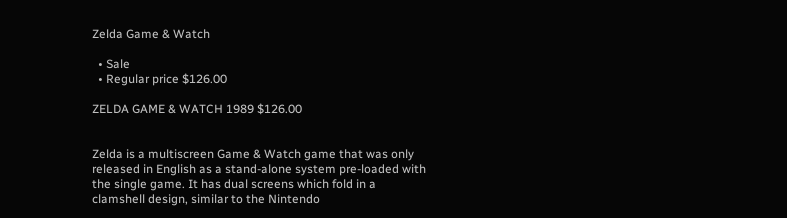Zelda Game & Watch

  • Sale
  • Regular price $126.00

ZELDA GAME & WATCH 1989 $126.00


Zelda is a multiscreen Game & Watch game that was only released in English as a stand-alone system pre-loaded with the single game. It has dual screens which fold in a clamshell design, similar to the Nintendo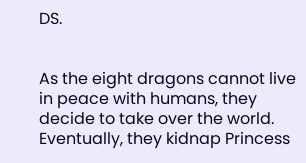DS.


As the eight dragons cannot live in peace with humans, they decide to take over the world. Eventually, they kidnap Princess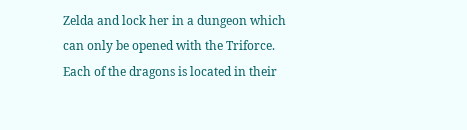Zelda and lock her in a dungeon which can only be opened with the Triforce. Each of the dragons is located in their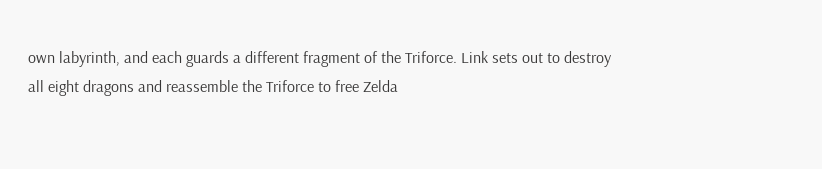own labyrinth, and each guards a different fragment of the Triforce. Link sets out to destroy all eight dragons and reassemble the Triforce to free Zelda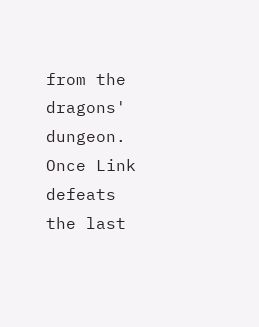from the dragons' dungeon. Once Link defeats the last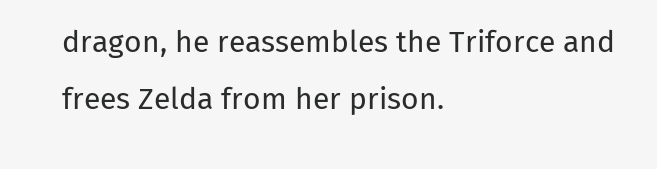dragon, he reassembles the Triforce and frees Zelda from her prison.